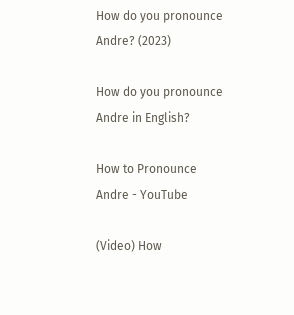How do you pronounce Andre? (2023)

How do you pronounce Andre in English?

How to Pronounce Andre - YouTube

(Video) How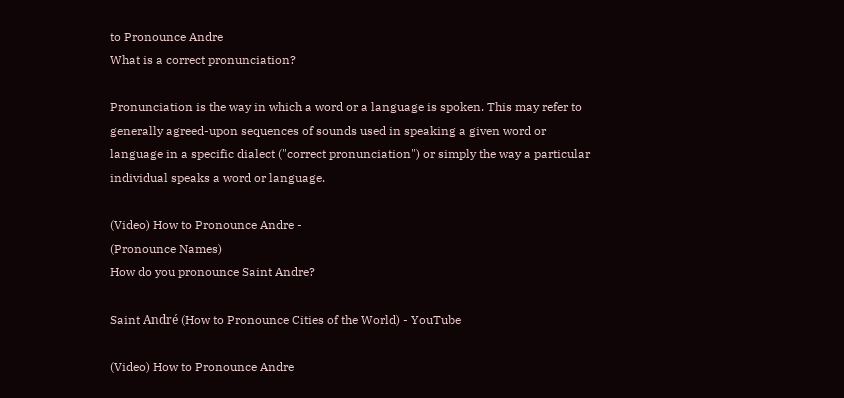to Pronounce Andre
What is a correct pronunciation?

Pronunciation is the way in which a word or a language is spoken. This may refer to generally agreed-upon sequences of sounds used in speaking a given word or language in a specific dialect ("correct pronunciation") or simply the way a particular individual speaks a word or language.

(Video) How to Pronounce Andre -
(Pronounce Names)
How do you pronounce Saint Andre?

Saint André (How to Pronounce Cities of the World) - YouTube

(Video) How to Pronounce Andre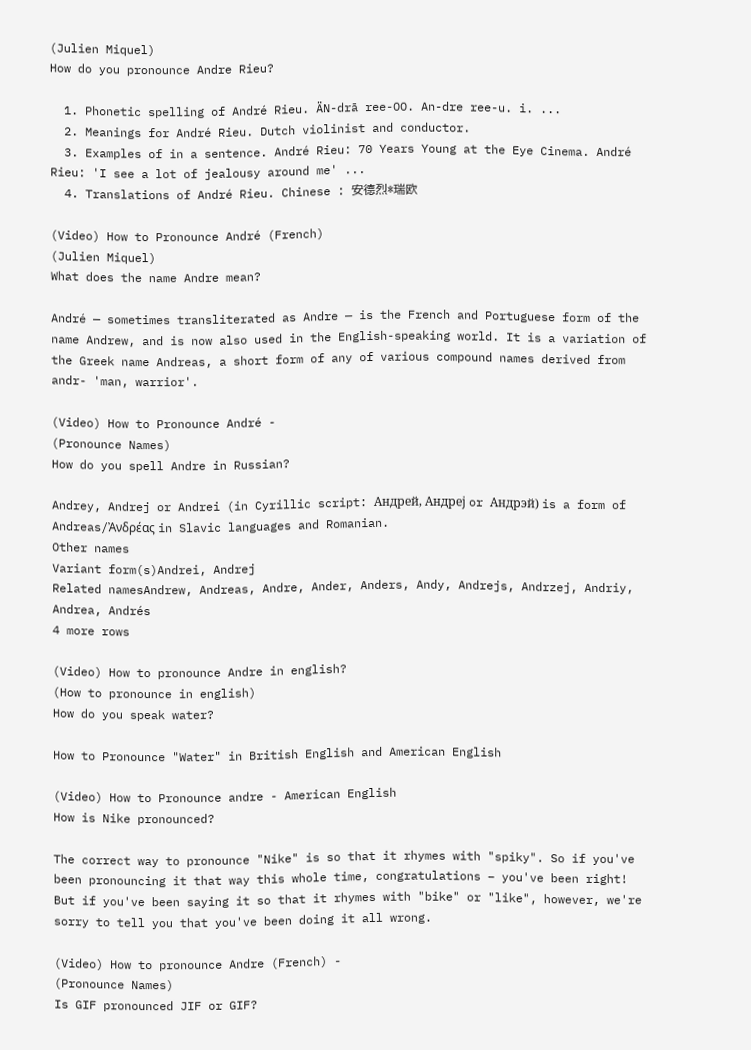(Julien Miquel)
How do you pronounce Andre Rieu?

  1. Phonetic spelling of André Rieu. ÄN-drā ree-OO. An-dre ree-u. i. ...
  2. Meanings for André Rieu. Dutch violinist and conductor.
  3. Examples of in a sentence. André Rieu: 70 Years Young at the Eye Cinema. André Rieu: 'I see a lot of jealousy around me' ...
  4. Translations of André Rieu. Chinese : 安德烈*瑞欧

(Video) How to Pronounce André (French)
(Julien Miquel)
What does the name Andre mean?

André — sometimes transliterated as Andre — is the French and Portuguese form of the name Andrew, and is now also used in the English-speaking world. It is a variation of the Greek name Andreas, a short form of any of various compound names derived from andr- 'man, warrior'.

(Video) How to Pronounce André -
(Pronounce Names)
How do you spell Andre in Russian?

Andrey, Andrej or Andrei (in Cyrillic script: Андрей, Андреј or Андрэй) is a form of Andreas/Ἀνδρέας in Slavic languages and Romanian.
Other names
Variant form(s)Andrei, Andrej
Related namesAndrew, Andreas, Andre, Ander, Anders, Andy, Andrejs, Andrzej, Andriy, Andrea, Andrés
4 more rows

(Video) How to pronounce Andre in english?
(How to pronounce in english)
How do you speak water?

How to Pronounce "Water" in British English and American English

(Video) How to Pronounce andre - American English
How is Nike pronounced?

The correct way to pronounce "Nike" is so that it rhymes with "spiky". So if you've been pronouncing it that way this whole time, congratulations – you've been right! But if you've been saying it so that it rhymes with "bike" or "like", however, we're sorry to tell you that you've been doing it all wrong.

(Video) How to pronounce Andre (French) -
(Pronounce Names)
Is GIF pronounced JIF or GIF?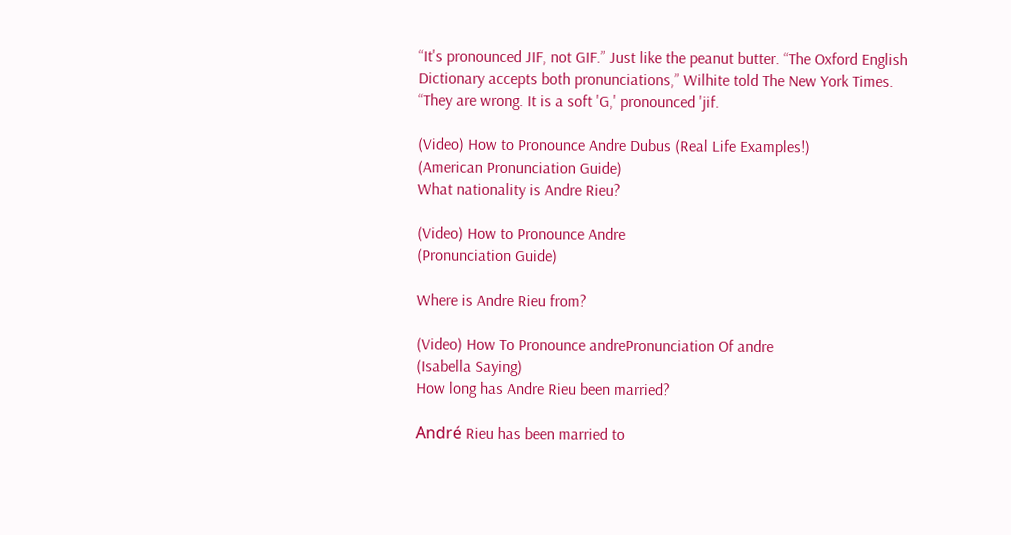“It's pronounced JIF, not GIF.” Just like the peanut butter. “The Oxford English Dictionary accepts both pronunciations,” Wilhite told The New York Times. “They are wrong. It is a soft 'G,' pronounced 'jif.

(Video) How to Pronounce Andre Dubus (Real Life Examples!)
(American Pronunciation Guide)
What nationality is Andre Rieu?

(Video) How to Pronounce Andre
(Pronunciation Guide)

Where is Andre Rieu from?

(Video) How To Pronounce andrePronunciation Of andre
(Isabella Saying)
How long has Andre Rieu been married?

André Rieu has been married to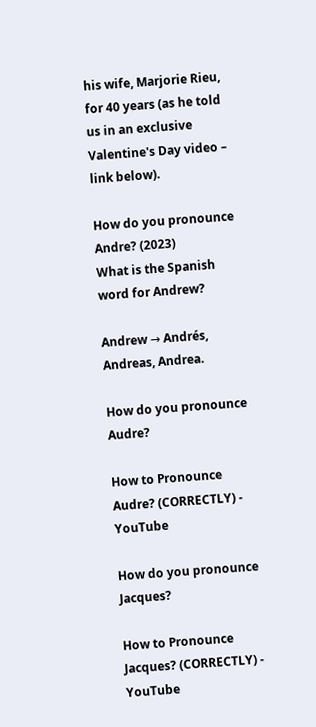his wife, Marjorie Rieu, for 40 years (as he told us in an exclusive Valentine's Day video – link below).

How do you pronounce Andre? (2023)
What is the Spanish word for Andrew?

Andrew → Andrés, Andreas, Andrea.

How do you pronounce Audre?

How to Pronounce Audre? (CORRECTLY) - YouTube

How do you pronounce Jacques?

How to Pronounce Jacques? (CORRECTLY) - YouTube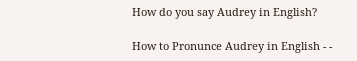How do you say Audrey in English?

How to Pronunce Audrey in English - -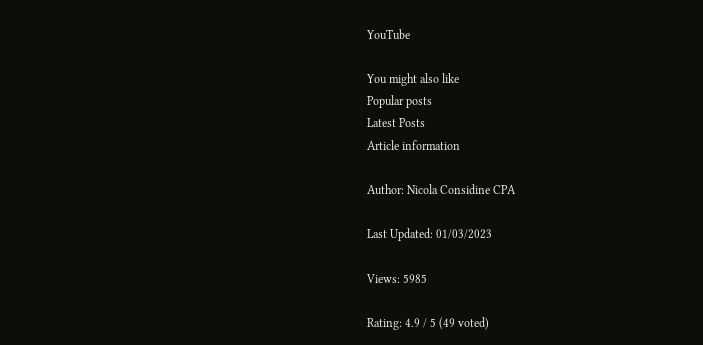YouTube

You might also like
Popular posts
Latest Posts
Article information

Author: Nicola Considine CPA

Last Updated: 01/03/2023

Views: 5985

Rating: 4.9 / 5 (49 voted)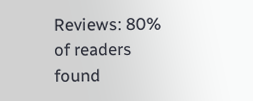Reviews: 80% of readers found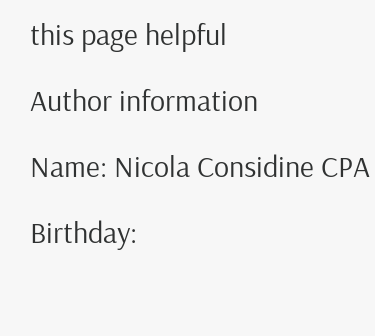this page helpful

Author information

Name: Nicola Considine CPA

Birthday: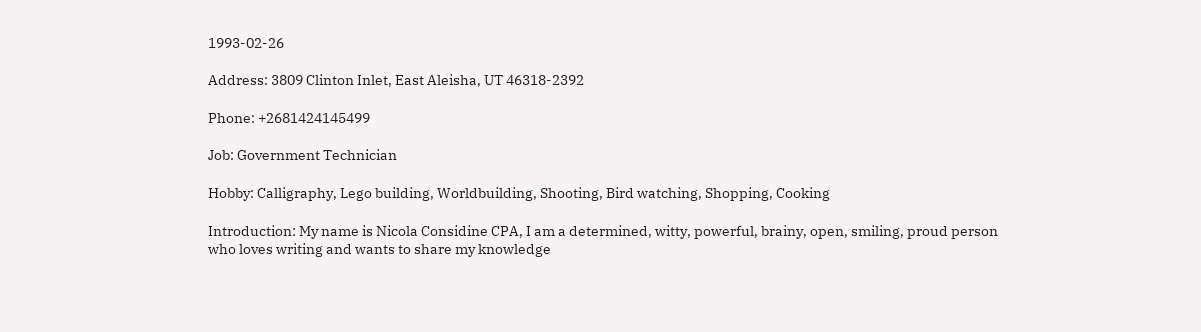1993-02-26

Address: 3809 Clinton Inlet, East Aleisha, UT 46318-2392

Phone: +2681424145499

Job: Government Technician

Hobby: Calligraphy, Lego building, Worldbuilding, Shooting, Bird watching, Shopping, Cooking

Introduction: My name is Nicola Considine CPA, I am a determined, witty, powerful, brainy, open, smiling, proud person who loves writing and wants to share my knowledge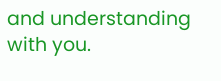and understanding with you.